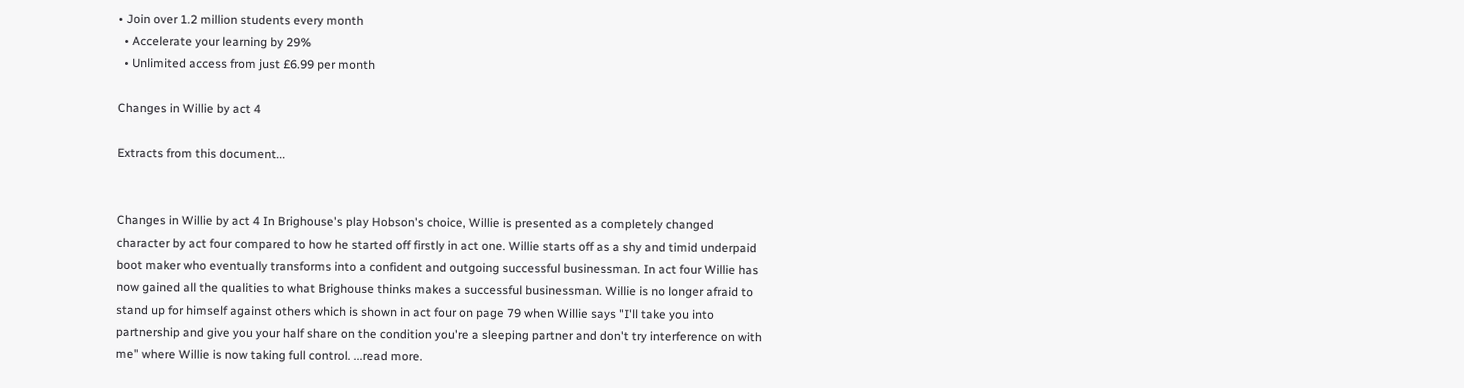• Join over 1.2 million students every month
  • Accelerate your learning by 29%
  • Unlimited access from just £6.99 per month

Changes in Willie by act 4

Extracts from this document...


Changes in Willie by act 4 In Brighouse's play Hobson's choice, Willie is presented as a completely changed character by act four compared to how he started off firstly in act one. Willie starts off as a shy and timid underpaid boot maker who eventually transforms into a confident and outgoing successful businessman. In act four Willie has now gained all the qualities to what Brighouse thinks makes a successful businessman. Willie is no longer afraid to stand up for himself against others which is shown in act four on page 79 when Willie says "I'll take you into partnership and give you your half share on the condition you're a sleeping partner and don't try interference on with me" where Willie is now taking full control. ...read more.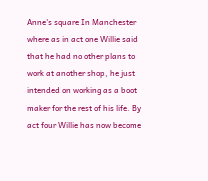Anne's square In Manchester where as in act one Willie said that he had no other plans to work at another shop, he just intended on working as a boot maker for the rest of his life. By act four Willie has now become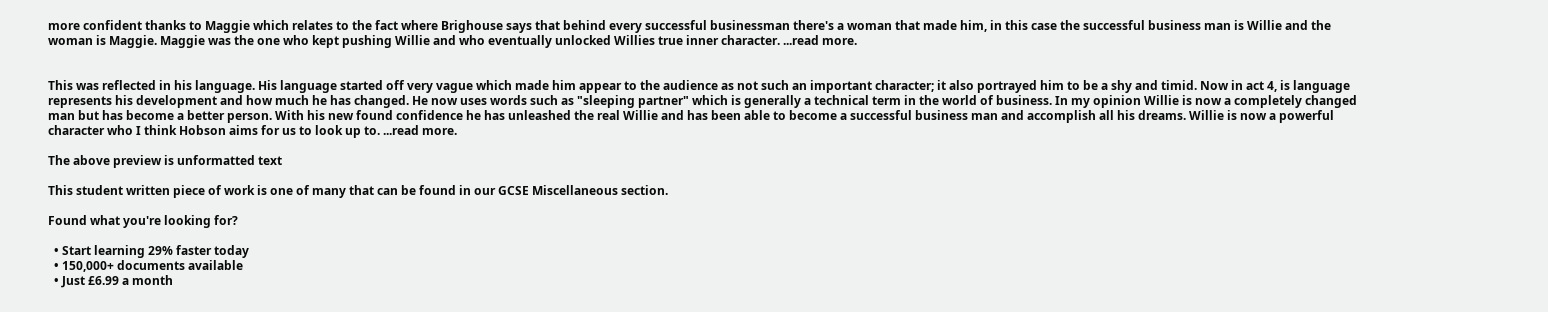more confident thanks to Maggie which relates to the fact where Brighouse says that behind every successful businessman there's a woman that made him, in this case the successful business man is Willie and the woman is Maggie. Maggie was the one who kept pushing Willie and who eventually unlocked Willies true inner character. ...read more.


This was reflected in his language. His language started off very vague which made him appear to the audience as not such an important character; it also portrayed him to be a shy and timid. Now in act 4, is language represents his development and how much he has changed. He now uses words such as "sleeping partner" which is generally a technical term in the world of business. In my opinion Willie is now a completely changed man but has become a better person. With his new found confidence he has unleashed the real Willie and has been able to become a successful business man and accomplish all his dreams. Willie is now a powerful character who I think Hobson aims for us to look up to. ...read more.

The above preview is unformatted text

This student written piece of work is one of many that can be found in our GCSE Miscellaneous section.

Found what you're looking for?

  • Start learning 29% faster today
  • 150,000+ documents available
  • Just £6.99 a month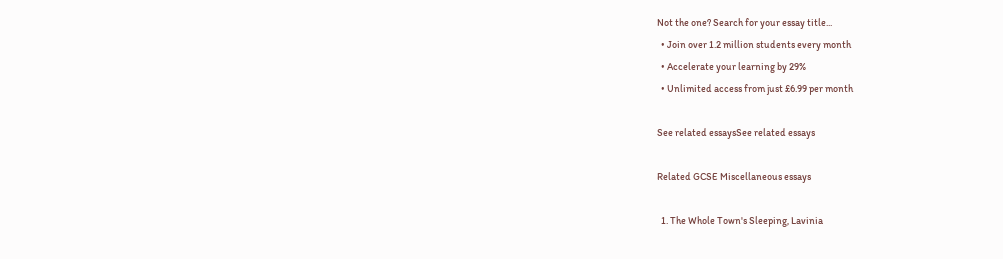Not the one? Search for your essay title...
  • Join over 1.2 million students every month
  • Accelerate your learning by 29%
  • Unlimited access from just £6.99 per month

See related essaysSee related essays

Related GCSE Miscellaneous essays

  1. The Whole Town's Sleeping, Lavinia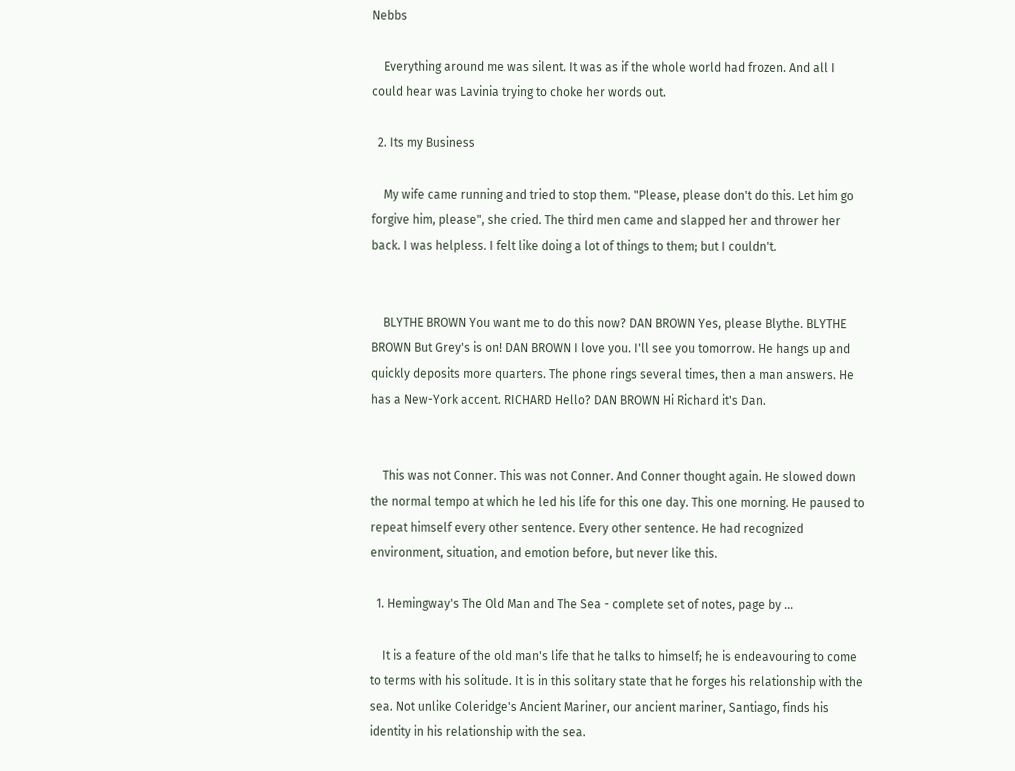Nebbs

    Everything around me was silent. It was as if the whole world had frozen. And all I could hear was Lavinia trying to choke her words out.

  2. Its my Business

    My wife came running and tried to stop them. "Please, please don't do this. Let him go forgive him, please", she cried. The third men came and slapped her and thrower her back. I was helpless. I felt like doing a lot of things to them; but I couldn't.


    BLYTHE BROWN You want me to do this now? DAN BROWN Yes, please Blythe. BLYTHE BROWN But Grey's is on! DAN BROWN I love you. I'll see you tomorrow. He hangs up and quickly deposits more quarters. The phone rings several times, then a man answers. He has a New-York accent. RICHARD Hello? DAN BROWN Hi Richard it's Dan.


    This was not Conner. This was not Conner. And Conner thought again. He slowed down the normal tempo at which he led his life for this one day. This one morning. He paused to repeat himself every other sentence. Every other sentence. He had recognized environment, situation, and emotion before, but never like this.

  1. Hemingway's The Old Man and The Sea - complete set of notes, page by ...

    It is a feature of the old man's life that he talks to himself; he is endeavouring to come to terms with his solitude. It is in this solitary state that he forges his relationship with the sea. Not unlike Coleridge's Ancient Mariner, our ancient mariner, Santiago, finds his identity in his relationship with the sea.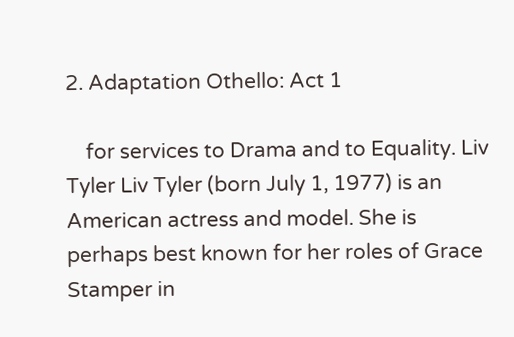2. Adaptation Othello: Act 1

    for services to Drama and to Equality. Liv Tyler Liv Tyler (born July 1, 1977) is an American actress and model. She is perhaps best known for her roles of Grace Stamper in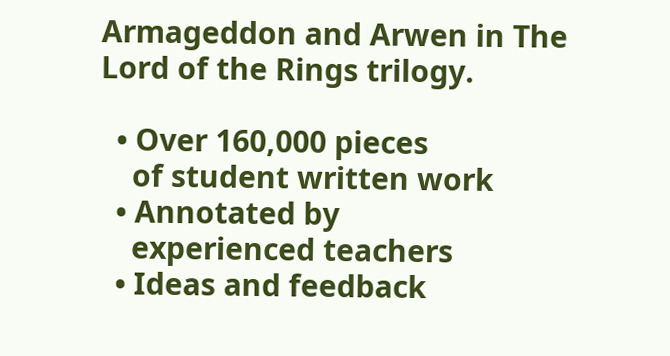Armageddon and Arwen in The Lord of the Rings trilogy.

  • Over 160,000 pieces
    of student written work
  • Annotated by
    experienced teachers
  • Ideas and feedback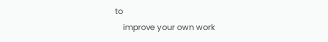to
    improve your own work